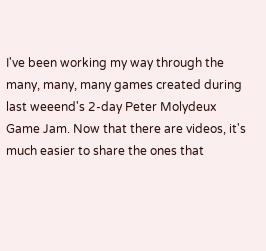I've been working my way through the many, many, many games created during last weeend's 2-day Peter Molydeux Game Jam. Now that there are videos, it's much easier to share the ones that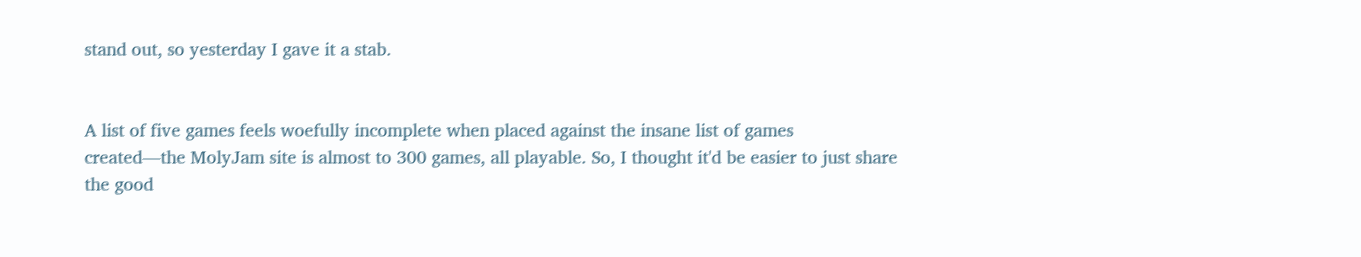stand out, so yesterday I gave it a stab.


A list of five games feels woefully incomplete when placed against the insane list of games created—the MolyJam site is almost to 300 games, all playable. So, I thought it'd be easier to just share the good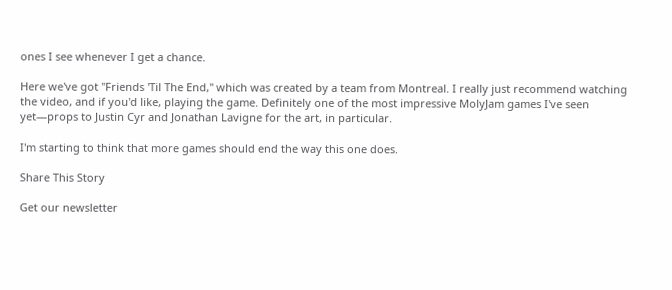ones I see whenever I get a chance.

Here we've got "Friends 'Til The End," which was created by a team from Montreal. I really just recommend watching the video, and if you'd like, playing the game. Definitely one of the most impressive MolyJam games I've seen yet—props to Justin Cyr and Jonathan Lavigne for the art, in particular.

I'm starting to think that more games should end the way this one does.

Share This Story

Get our newsletter